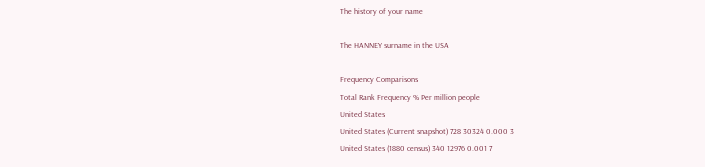The history of your name

The HANNEY surname in the USA

Frequency Comparisons
Total Rank Frequency % Per million people
United States
United States (Current snapshot) 728 30324 0.000 3
United States (1880 census) 340 12976 0.001 7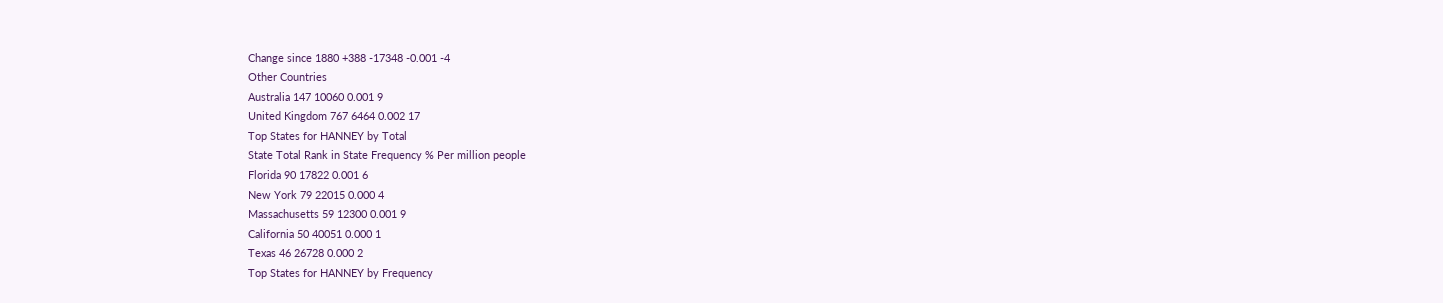Change since 1880 +388 -17348 -0.001 -4
Other Countries
Australia 147 10060 0.001 9
United Kingdom 767 6464 0.002 17
Top States for HANNEY by Total
State Total Rank in State Frequency % Per million people
Florida 90 17822 0.001 6
New York 79 22015 0.000 4
Massachusetts 59 12300 0.001 9
California 50 40051 0.000 1
Texas 46 26728 0.000 2
Top States for HANNEY by Frequency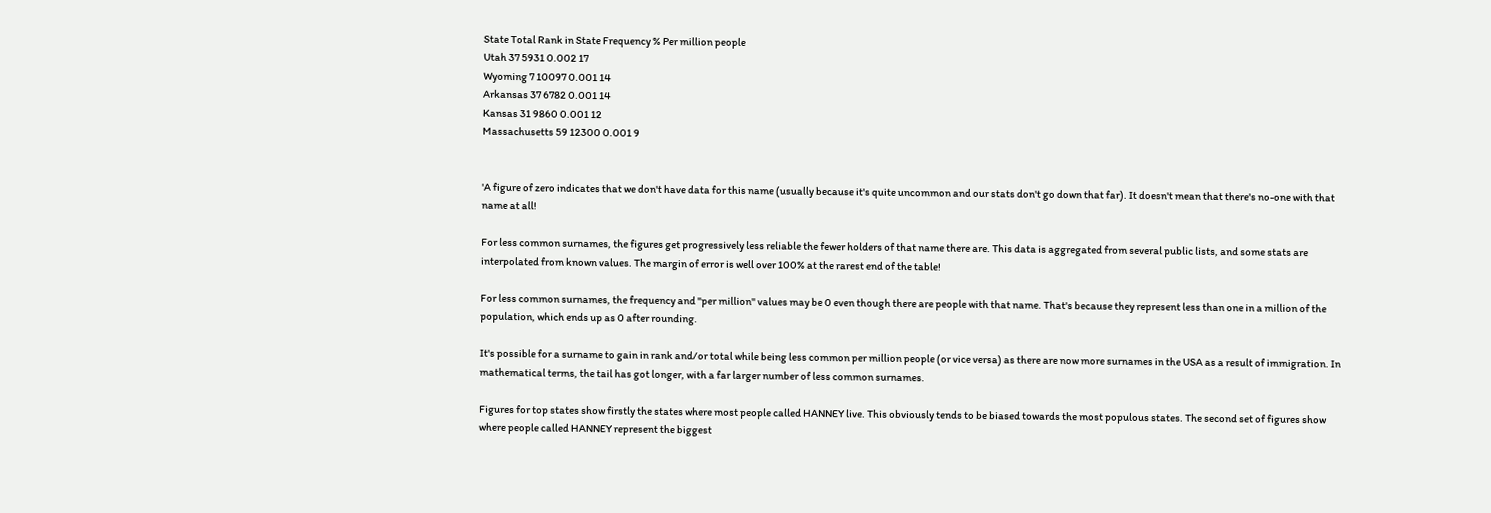State Total Rank in State Frequency % Per million people
Utah 37 5931 0.002 17
Wyoming 7 10097 0.001 14
Arkansas 37 6782 0.001 14
Kansas 31 9860 0.001 12
Massachusetts 59 12300 0.001 9


'A figure of zero indicates that we don't have data for this name (usually because it's quite uncommon and our stats don't go down that far). It doesn't mean that there's no-one with that name at all!

For less common surnames, the figures get progressively less reliable the fewer holders of that name there are. This data is aggregated from several public lists, and some stats are interpolated from known values. The margin of error is well over 100% at the rarest end of the table!

For less common surnames, the frequency and "per million" values may be 0 even though there are people with that name. That's because they represent less than one in a million of the population, which ends up as 0 after rounding.

It's possible for a surname to gain in rank and/or total while being less common per million people (or vice versa) as there are now more surnames in the USA as a result of immigration. In mathematical terms, the tail has got longer, with a far larger number of less common surnames.

Figures for top states show firstly the states where most people called HANNEY live. This obviously tends to be biased towards the most populous states. The second set of figures show where people called HANNEY represent the biggest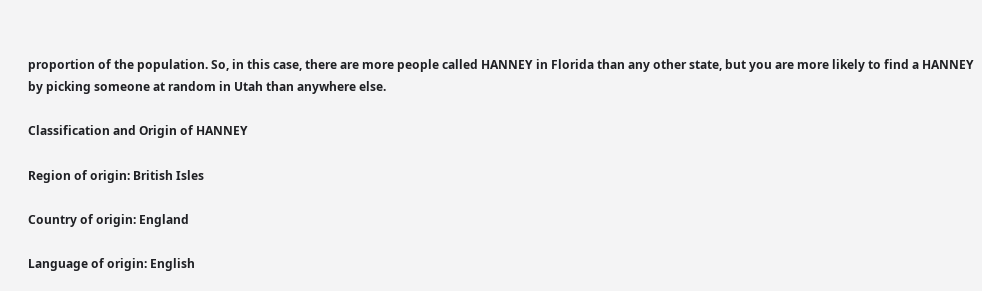proportion of the population. So, in this case, there are more people called HANNEY in Florida than any other state, but you are more likely to find a HANNEY by picking someone at random in Utah than anywhere else.

Classification and Origin of HANNEY

Region of origin: British Isles

Country of origin: England

Language of origin: English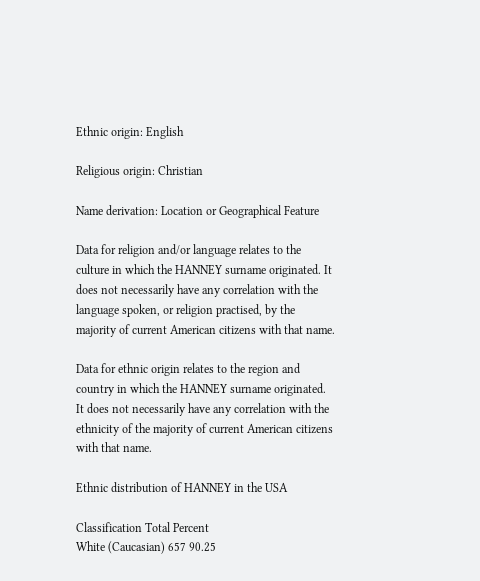Ethnic origin: English

Religious origin: Christian

Name derivation: Location or Geographical Feature

Data for religion and/or language relates to the culture in which the HANNEY surname originated. It does not necessarily have any correlation with the language spoken, or religion practised, by the majority of current American citizens with that name.

Data for ethnic origin relates to the region and country in which the HANNEY surname originated. It does not necessarily have any correlation with the ethnicity of the majority of current American citizens with that name.

Ethnic distribution of HANNEY in the USA

Classification Total Percent
White (Caucasian) 657 90.25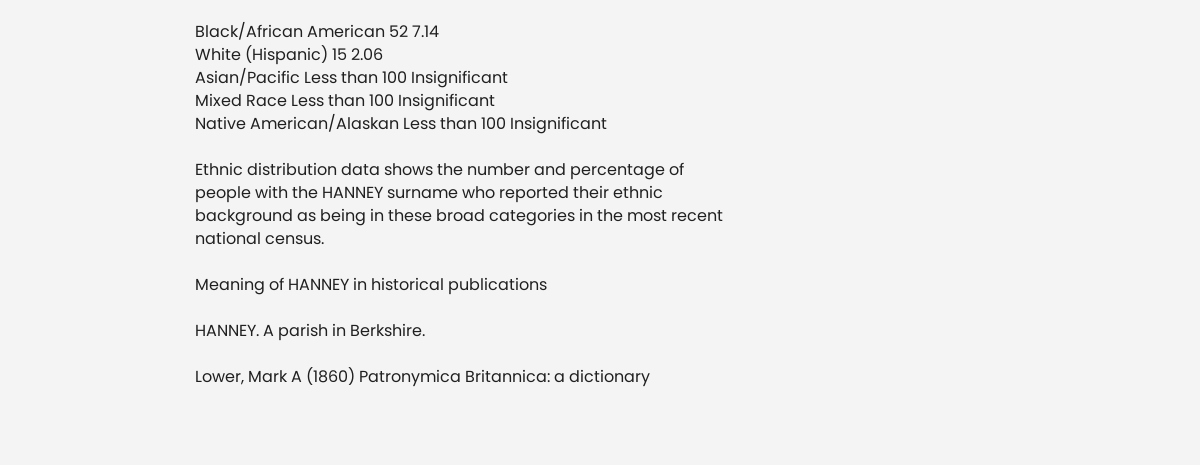Black/African American 52 7.14
White (Hispanic) 15 2.06
Asian/Pacific Less than 100 Insignificant
Mixed Race Less than 100 Insignificant
Native American/Alaskan Less than 100 Insignificant

Ethnic distribution data shows the number and percentage of people with the HANNEY surname who reported their ethnic background as being in these broad categories in the most recent national census.

Meaning of HANNEY in historical publications

HANNEY. A parish in Berkshire.

Lower, Mark A (1860) Patronymica Britannica: a dictionary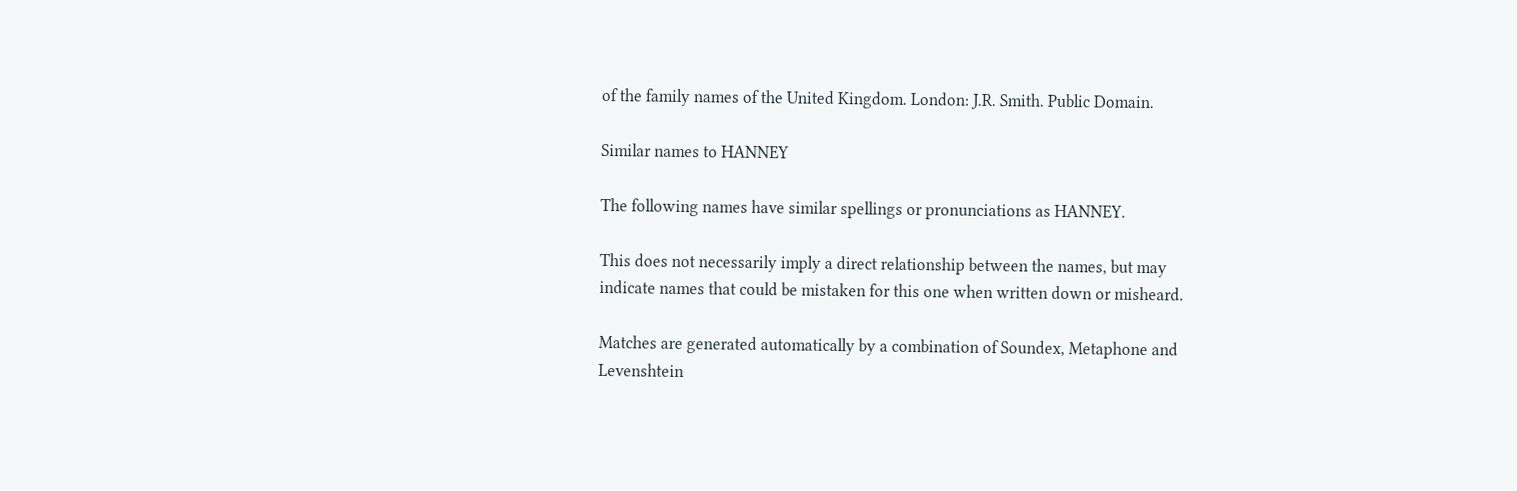of the family names of the United Kingdom. London: J.R. Smith. Public Domain.

Similar names to HANNEY

The following names have similar spellings or pronunciations as HANNEY.

This does not necessarily imply a direct relationship between the names, but may indicate names that could be mistaken for this one when written down or misheard.

Matches are generated automatically by a combination of Soundex, Metaphone and Levenshtein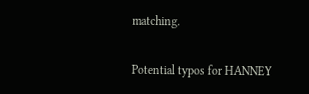matching.

Potential typos for HANNEY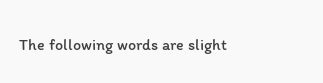The following words are slight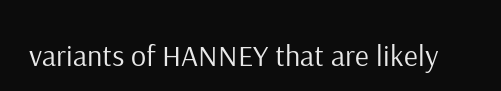variants of HANNEY that are likely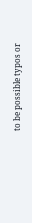to be possible typos or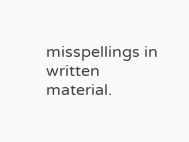misspellings in written material.